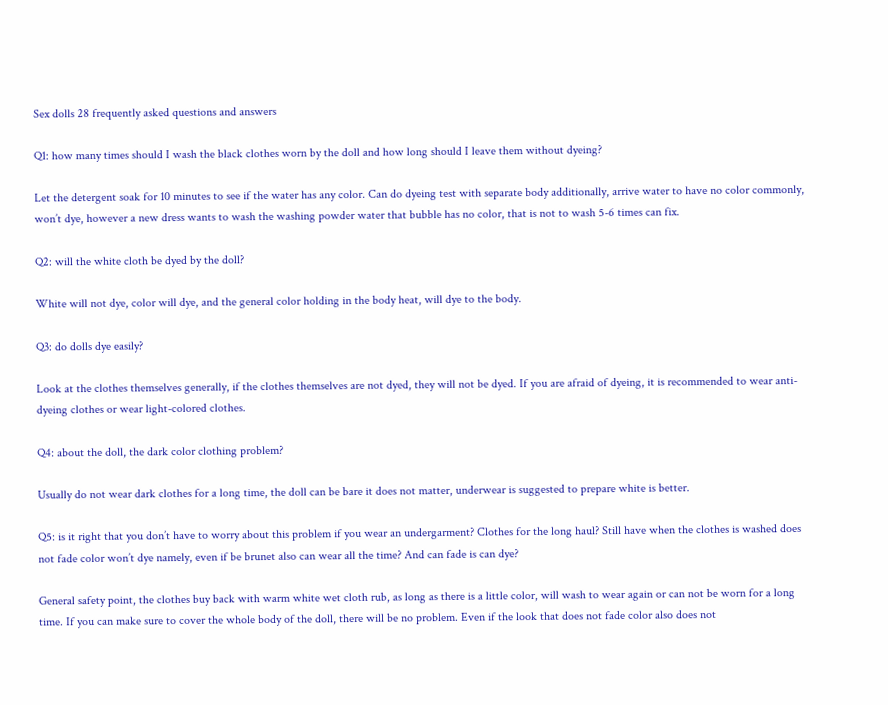Sex dolls 28 frequently asked questions and answers

Q1: how many times should I wash the black clothes worn by the doll and how long should I leave them without dyeing?

Let the detergent soak for 10 minutes to see if the water has any color. Can do dyeing test with separate body additionally, arrive water to have no color commonly, won’t dye, however a new dress wants to wash the washing powder water that bubble has no color, that is not to wash 5-6 times can fix.

Q2: will the white cloth be dyed by the doll?

White will not dye, color will dye, and the general color holding in the body heat, will dye to the body.

Q3: do dolls dye easily?

Look at the clothes themselves generally, if the clothes themselves are not dyed, they will not be dyed. If you are afraid of dyeing, it is recommended to wear anti-dyeing clothes or wear light-colored clothes.

Q4: about the doll, the dark color clothing problem?

Usually do not wear dark clothes for a long time, the doll can be bare it does not matter, underwear is suggested to prepare white is better.

Q5: is it right that you don’t have to worry about this problem if you wear an undergarment? Clothes for the long haul? Still have when the clothes is washed does not fade color won’t dye namely, even if be brunet also can wear all the time? And can fade is can dye?

General safety point, the clothes buy back with warm white wet cloth rub, as long as there is a little color, will wash to wear again or can not be worn for a long time. If you can make sure to cover the whole body of the doll, there will be no problem. Even if the look that does not fade color also does not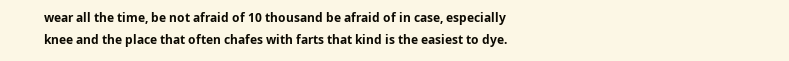wear all the time, be not afraid of 10 thousand be afraid of in case, especially knee and the place that often chafes with farts that kind is the easiest to dye.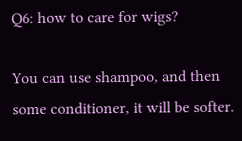Q6: how to care for wigs?

You can use shampoo, and then some conditioner, it will be softer.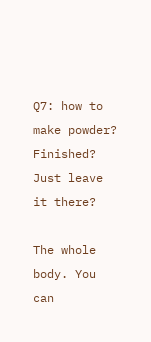Q7: how to make powder? Finished? Just leave it there?

The whole body. You can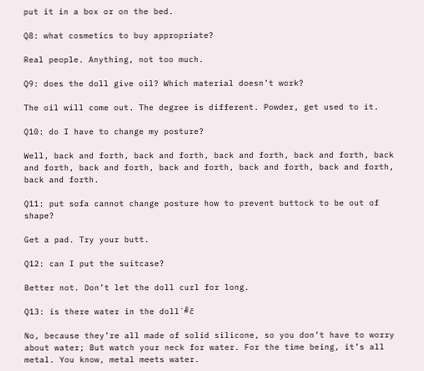put it in a box or on the bed.

Q8: what cosmetics to buy appropriate?

Real people. Anything, not too much.

Q9: does the doll give oil? Which material doesn’t work?

The oil will come out. The degree is different. Powder, get used to it.

Q10: do I have to change my posture?

Well, back and forth, back and forth, back and forth, back and forth, back and forth, back and forth, back and forth, back and forth, back and forth, back and forth.

Q11: put sofa cannot change posture how to prevent buttock to be out of shape?

Get a pad. Try your butt.

Q12: can I put the suitcase?

Better not. Don’t let the doll curl for long.

Q13: is there water in the doll´╝č

No, because they’re all made of solid silicone, so you don’t have to worry about water; But watch your neck for water. For the time being, it’s all metal. You know, metal meets water.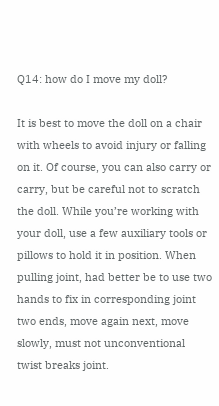Q14: how do I move my doll?

It is best to move the doll on a chair with wheels to avoid injury or falling on it. Of course, you can also carry or carry, but be careful not to scratch the doll. While you’re working with your doll, use a few auxiliary tools or pillows to hold it in position. When pulling joint, had better be to use two hands to fix in corresponding joint two ends, move again next, move slowly, must not unconventional twist breaks joint.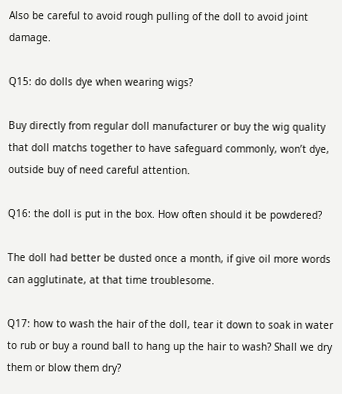Also be careful to avoid rough pulling of the doll to avoid joint damage.

Q15: do dolls dye when wearing wigs?

Buy directly from regular doll manufacturer or buy the wig quality that doll matchs together to have safeguard commonly, won’t dye, outside buy of need careful attention.

Q16: the doll is put in the box. How often should it be powdered?

The doll had better be dusted once a month, if give oil more words can agglutinate, at that time troublesome.

Q17: how to wash the hair of the doll, tear it down to soak in water to rub or buy a round ball to hang up the hair to wash? Shall we dry them or blow them dry?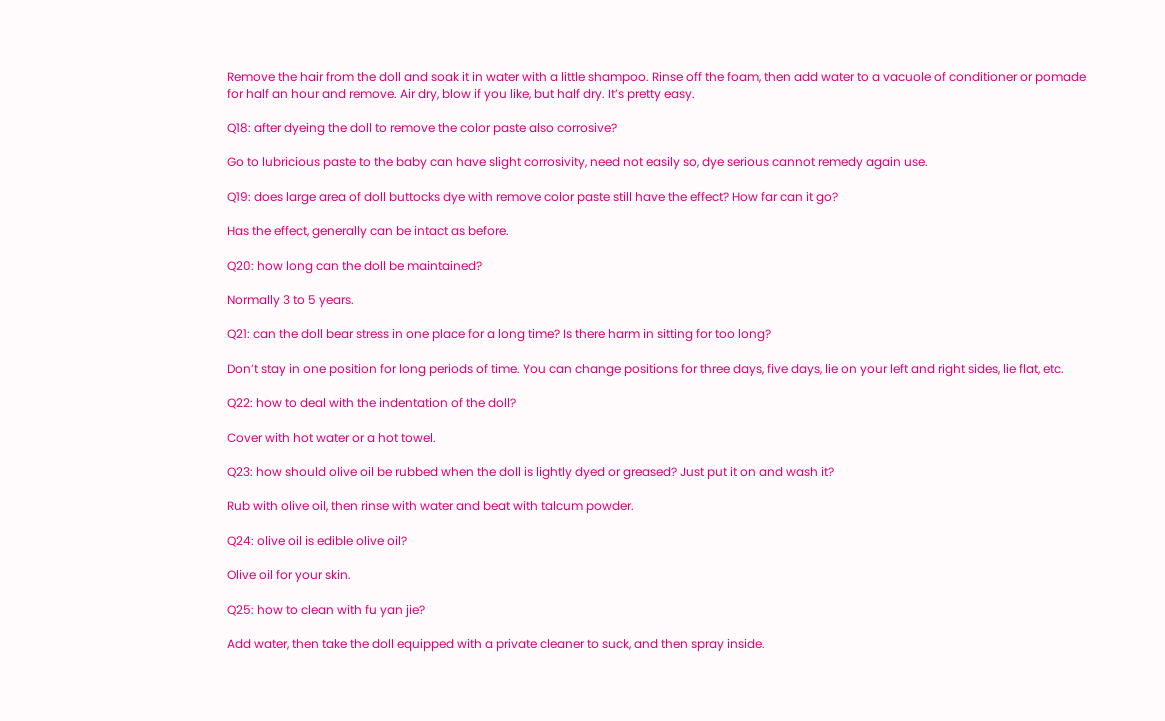Remove the hair from the doll and soak it in water with a little shampoo. Rinse off the foam, then add water to a vacuole of conditioner or pomade for half an hour and remove. Air dry, blow if you like, but half dry. It’s pretty easy.

Q18: after dyeing the doll to remove the color paste also corrosive?

Go to lubricious paste to the baby can have slight corrosivity, need not easily so, dye serious cannot remedy again use.

Q19: does large area of doll buttocks dye with remove color paste still have the effect? How far can it go?

Has the effect, generally can be intact as before.

Q20: how long can the doll be maintained?

Normally 3 to 5 years.

Q21: can the doll bear stress in one place for a long time? Is there harm in sitting for too long?

Don’t stay in one position for long periods of time. You can change positions for three days, five days, lie on your left and right sides, lie flat, etc.

Q22: how to deal with the indentation of the doll?

Cover with hot water or a hot towel.

Q23: how should olive oil be rubbed when the doll is lightly dyed or greased? Just put it on and wash it?

Rub with olive oil, then rinse with water and beat with talcum powder.

Q24: olive oil is edible olive oil?

Olive oil for your skin.

Q25: how to clean with fu yan jie?

Add water, then take the doll equipped with a private cleaner to suck, and then spray inside.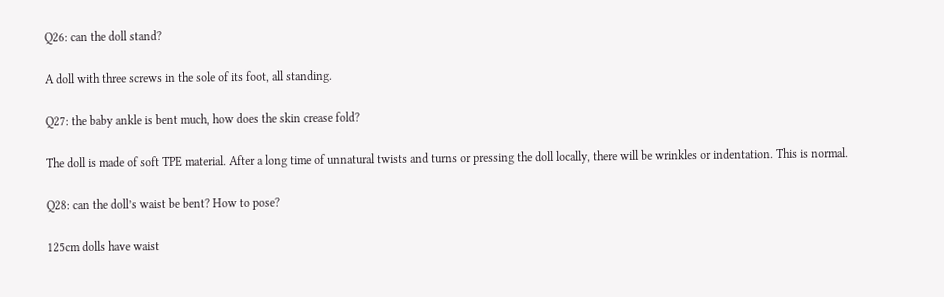Q26: can the doll stand?

A doll with three screws in the sole of its foot, all standing.

Q27: the baby ankle is bent much, how does the skin crease fold?

The doll is made of soft TPE material. After a long time of unnatural twists and turns or pressing the doll locally, there will be wrinkles or indentation. This is normal.

Q28: can the doll’s waist be bent? How to pose?

125cm dolls have waist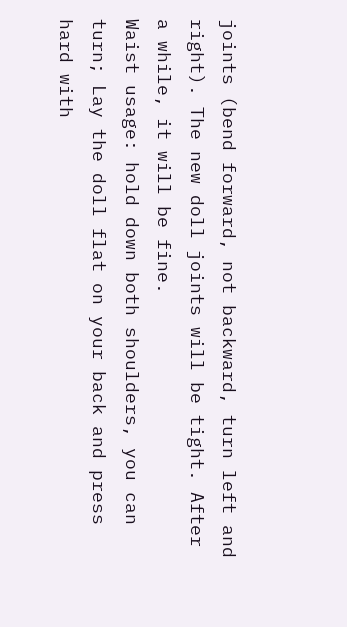joints (bend forward, not backward, turn left and right). The new doll joints will be tight. After a while, it will be fine.
Waist usage: hold down both shoulders, you can turn; Lay the doll flat on your back and press hard with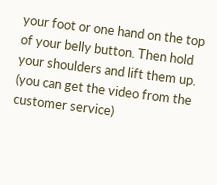your foot or one hand on the top of your belly button. Then hold your shoulders and lift them up. (you can get the video from the customer service)